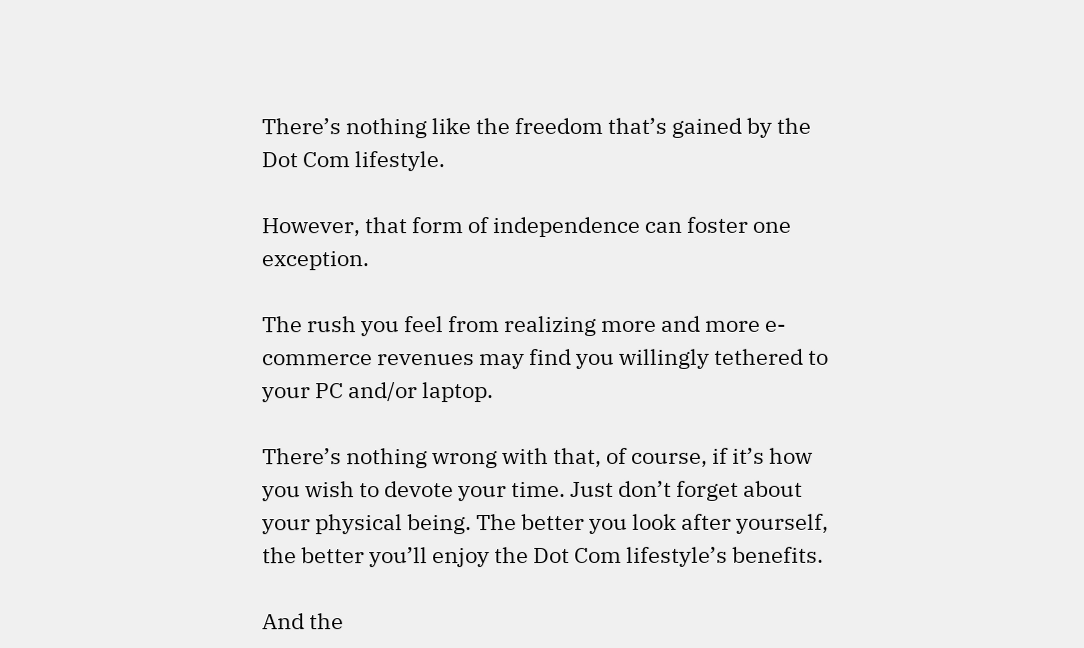There’s nothing like the freedom that’s gained by the Dot Com lifestyle.

However, that form of independence can foster one exception.

The rush you feel from realizing more and more e-commerce revenues may find you willingly tethered to your PC and/or laptop.

There’s nothing wrong with that, of course, if it’s how you wish to devote your time. Just don’t forget about your physical being. The better you look after yourself, the better you’ll enjoy the Dot Com lifestyle’s benefits.

And the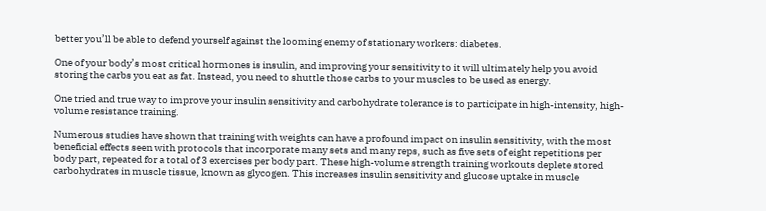better you’ll be able to defend yourself against the looming enemy of stationary workers: diabetes.

One of your body’s most critical hormones is insulin, and improving your sensitivity to it will ultimately help you avoid storing the carbs you eat as fat. Instead, you need to shuttle those carbs to your muscles to be used as energy.

One tried and true way to improve your insulin sensitivity and carbohydrate tolerance is to participate in high-intensity, high-volume resistance training.

Numerous studies have shown that training with weights can have a profound impact on insulin sensitivity, with the most beneficial effects seen with protocols that incorporate many sets and many reps, such as five sets of eight repetitions per body part, repeated for a total of 3 exercises per body part. These high-volume strength training workouts deplete stored carbohydrates in muscle tissue, known as glycogen. This increases insulin sensitivity and glucose uptake in muscle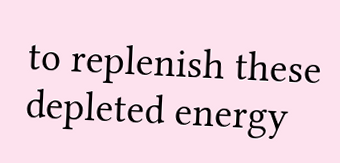to replenish these depleted energy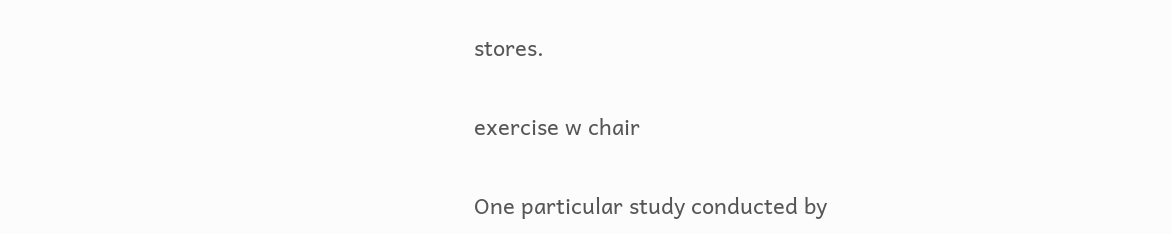stores.

exercise w chair

One particular study conducted by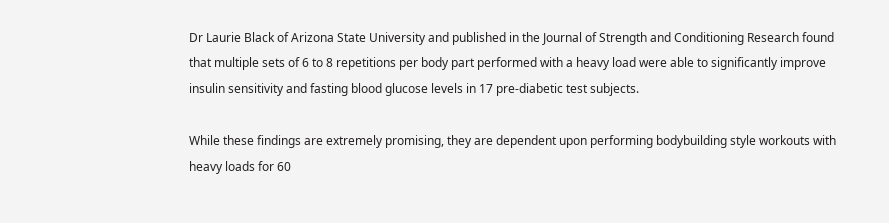Dr Laurie Black of Arizona State University and published in the Journal of Strength and Conditioning Research found that multiple sets of 6 to 8 repetitions per body part performed with a heavy load were able to significantly improve insulin sensitivity and fasting blood glucose levels in 17 pre-diabetic test subjects.

While these findings are extremely promising, they are dependent upon performing bodybuilding style workouts with heavy loads for 60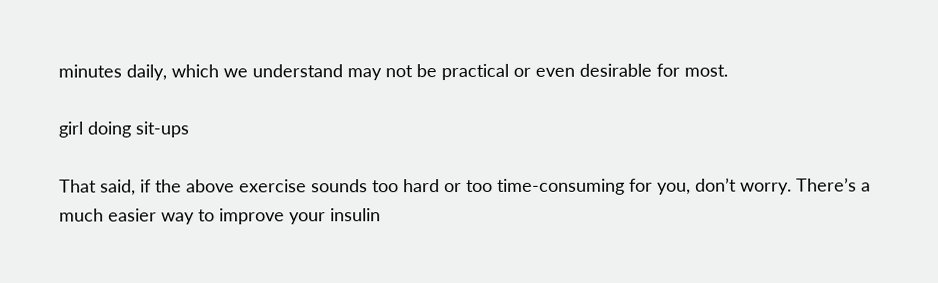minutes daily, which we understand may not be practical or even desirable for most.

girl doing sit-ups

That said, if the above exercise sounds too hard or too time-consuming for you, don’t worry. There’s a much easier way to improve your insulin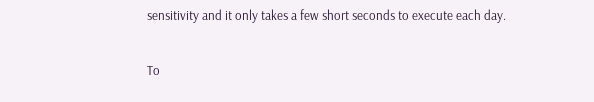sensitivity and it only takes a few short seconds to execute each day.

To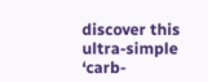discover this ultra-simple ‘carb-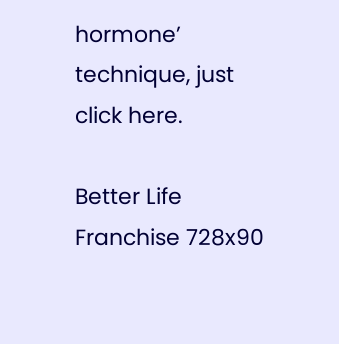hormone’ technique, just click here.

Better Life Franchise 728x90